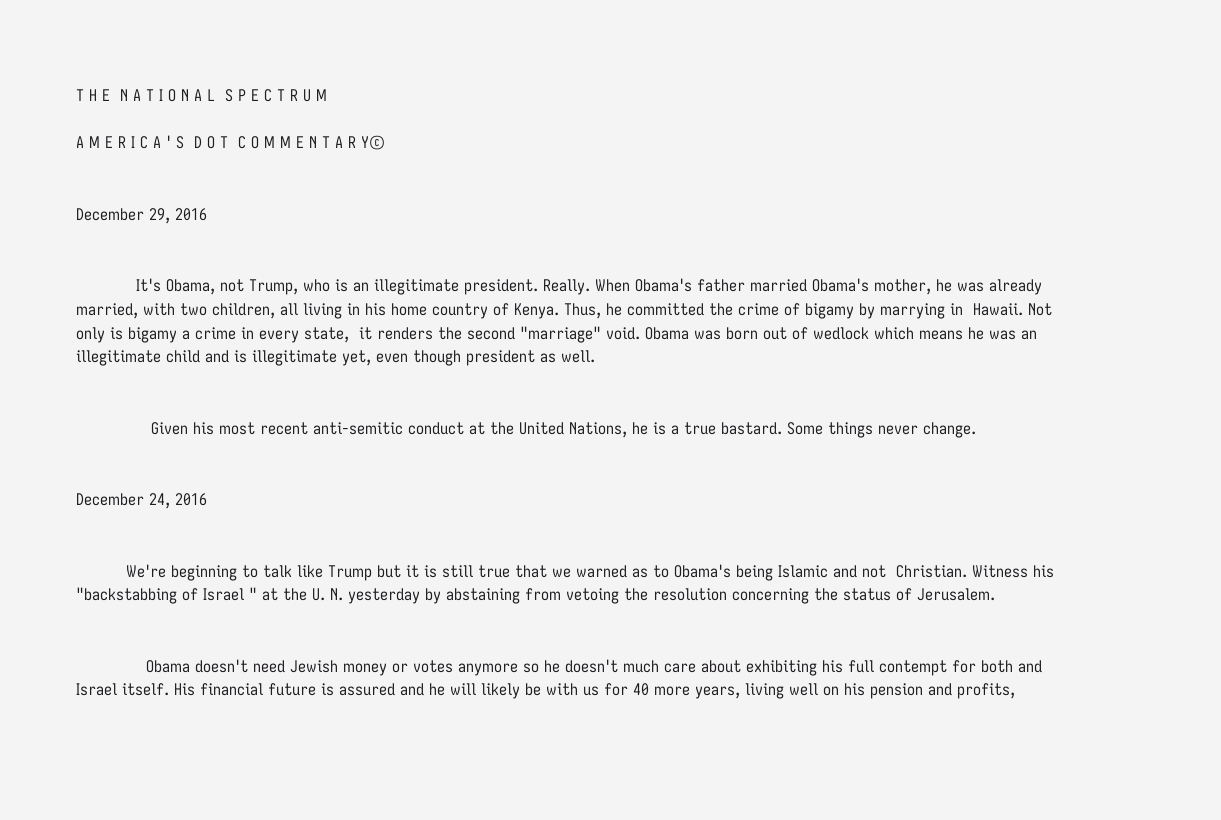T H E  N A T I O N A L  S P E C T R U M

A M E R I C A ' S  D O T  C O M M E N T A R Y©


December 29, 2016


            It's Obama, not Trump, who is an illegitimate president. Really. When Obama's father married Obama's mother, he was already married, with two children, all living in his home country of Kenya. Thus, he committed the crime of bigamy by marrying in  Hawaii. Not only is bigamy a crime in every state,  it renders the second "marriage" void. Obama was born out of wedlock which means he was an illegitimate child and is illegitimate yet, even though president as well.


               Given his most recent anti-semitic conduct at the United Nations, he is a true bastard. Some things never change.


December 24, 2016


          We're beginning to talk like Trump but it is still true that we warned as to Obama's being Islamic and not  Christian. Witness his "backstabbing of Israel " at the U. N. yesterday by abstaining from vetoing the resolution concerning the status of Jerusalem.


              Obama doesn't need Jewish money or votes anymore so he doesn't much care about exhibiting his full contempt for both and Israel itself. His financial future is assured and he will likely be with us for 40 more years, living well on his pension and profits,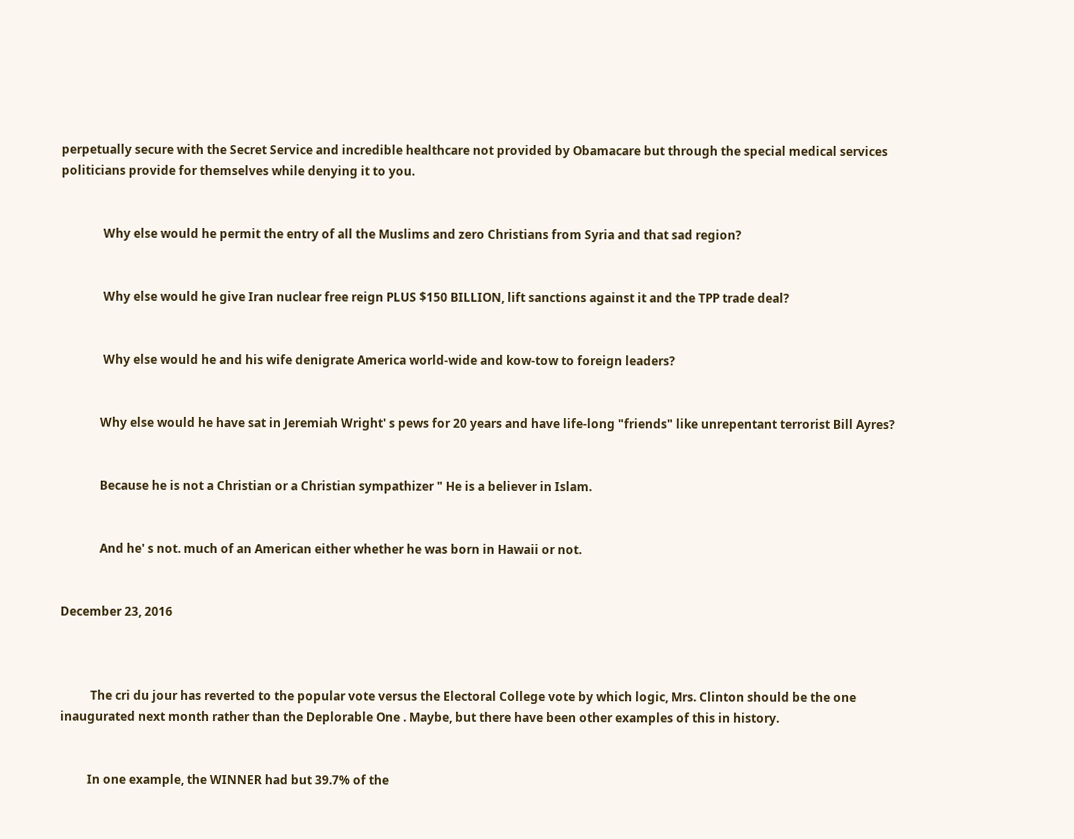perpetually secure with the Secret Service and incredible healthcare not provided by Obamacare but through the special medical services  politicians provide for themselves while denying it to you.


              Why else would he permit the entry of all the Muslims and zero Christians from Syria and that sad region?


              Why else would he give Iran nuclear free reign PLUS $150 BILLION, lift sanctions against it and the TPP trade deal?


              Why else would he and his wife denigrate America world-wide and kow-tow to foreign leaders?


             Why else would he have sat in Jeremiah Wright' s pews for 20 years and have life-long "friends" like unrepentant terrorist Bill Ayres?


             Because he is not a Christian or a Christian sympathizer " He is a believer in Islam.


             And he' s not. much of an American either whether he was born in Hawaii or not.


December 23, 2016



          The cri du jour has reverted to the popular vote versus the Electoral College vote by which logic, Mrs. Clinton should be the one inaugurated next month rather than the Deplorable One . Maybe, but there have been other examples of this in history.


         In one example, the WINNER had but 39.7% of the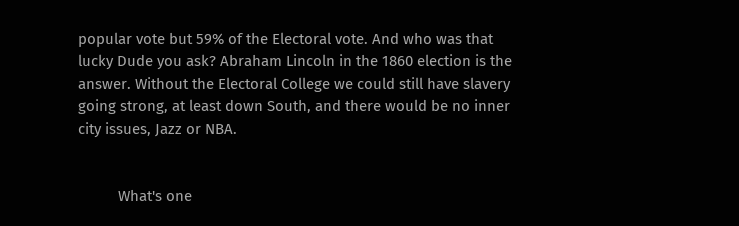popular vote but 59% of the Electoral vote. And who was that lucky Dude you ask? Abraham Lincoln in the 1860 election is the answer. Without the Electoral College we could still have slavery going strong, at least down South, and there would be no inner city issues, Jazz or NBA.


          What's one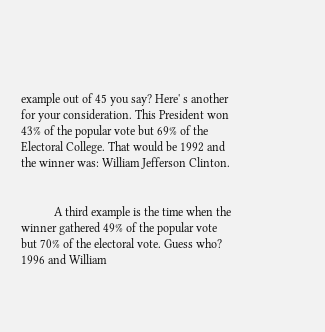example out of 45 you say? Here' s another for your consideration. This President won 43% of the popular vote but 69% of the Electoral College. That would be 1992 and the winner was: William Jefferson Clinton.


           A third example is the time when the winner gathered 49% of the popular vote but 70% of the electoral vote. Guess who? 1996 and William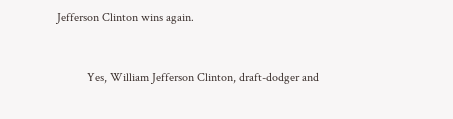Jefferson Clinton wins again.


          Yes, William Jefferson Clinton, draft-dodger and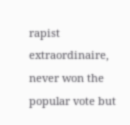rapist extraordinaire, never won the popular vote but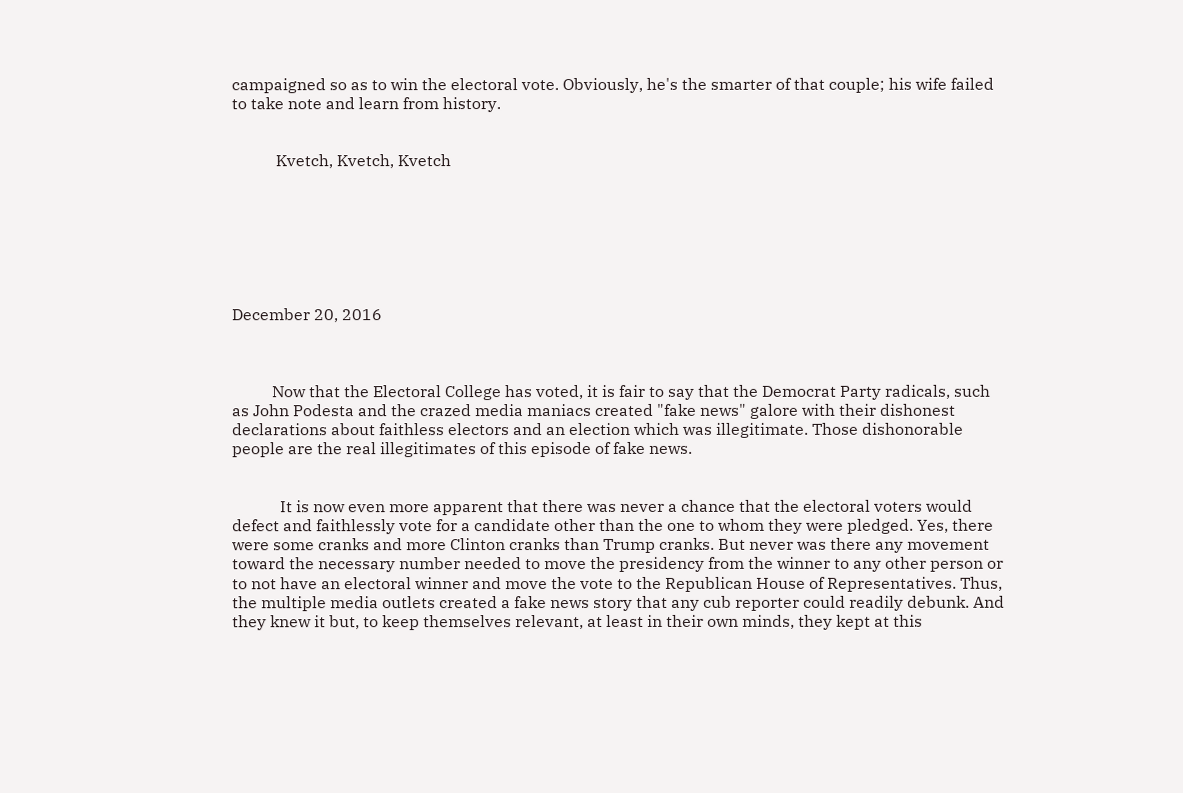campaigned so as to win the electoral vote. Obviously, he's the smarter of that couple; his wife failed to take note and learn from history.


           Kvetch, Kvetch, Kvetch







December 20, 2016



          Now that the Electoral College has voted, it is fair to say that the Democrat Party radicals, such as John Podesta and the crazed media maniacs created "fake news" galore with their dishonest declarations about faithless electors and an election which was illegitimate. Those dishonorable people are the real illegitimates of this episode of fake news.


            It is now even more apparent that there was never a chance that the electoral voters would defect and faithlessly vote for a candidate other than the one to whom they were pledged. Yes, there were some cranks and more Clinton cranks than Trump cranks. But never was there any movement toward the necessary number needed to move the presidency from the winner to any other person or to not have an electoral winner and move the vote to the Republican House of Representatives. Thus, the multiple media outlets created a fake news story that any cub reporter could readily debunk. And they knew it but, to keep themselves relevant, at least in their own minds, they kept at this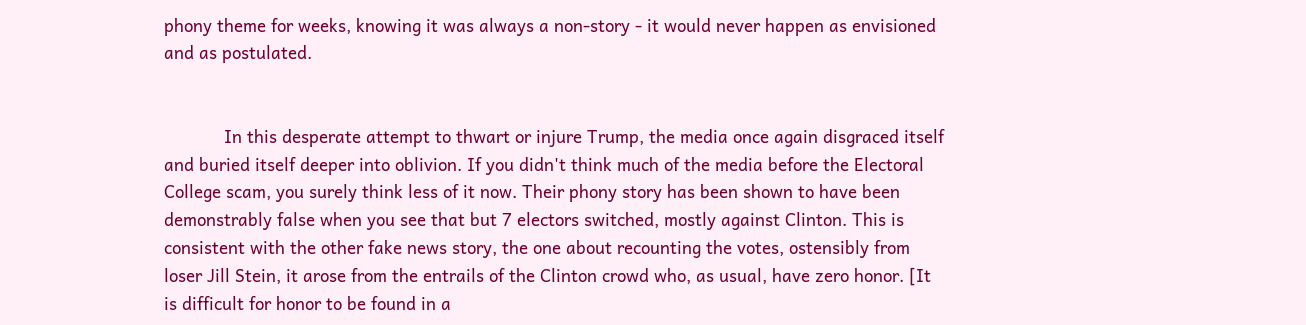phony theme for weeks, knowing it was always a non-story - it would never happen as envisioned and as postulated.


            In this desperate attempt to thwart or injure Trump, the media once again disgraced itself and buried itself deeper into oblivion. If you didn't think much of the media before the Electoral College scam, you surely think less of it now. Their phony story has been shown to have been demonstrably false when you see that but 7 electors switched, mostly against Clinton. This is consistent with the other fake news story, the one about recounting the votes, ostensibly from loser Jill Stein, it arose from the entrails of the Clinton crowd who, as usual, have zero honor. [It is difficult for honor to be found in a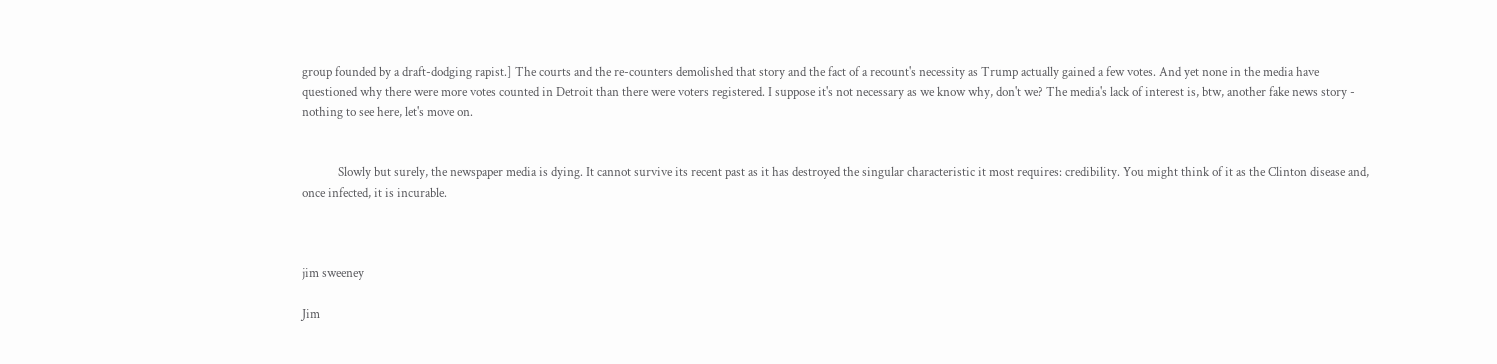group founded by a draft-dodging rapist.] The courts and the re-counters demolished that story and the fact of a recount's necessity as Trump actually gained a few votes. And yet none in the media have questioned why there were more votes counted in Detroit than there were voters registered. I suppose it's not necessary as we know why, don't we? The media's lack of interest is, btw, another fake news story - nothing to see here, let's move on.


            Slowly but surely, the newspaper media is dying. It cannot survive its recent past as it has destroyed the singular characteristic it most requires: credibility. You might think of it as the Clinton disease and, once infected, it is incurable.



jim sweeney

Jim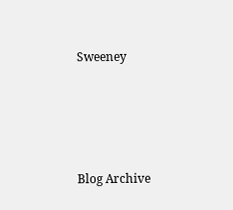Sweeney




Blog Archive